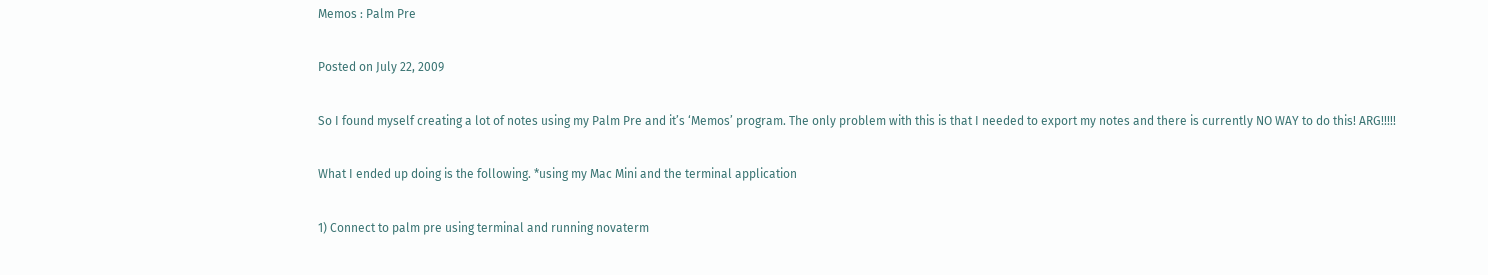Memos : Palm Pre

Posted on July 22, 2009

So I found myself creating a lot of notes using my Palm Pre and it’s ‘Memos’ program. The only problem with this is that I needed to export my notes and there is currently NO WAY to do this! ARG!!!!!

What I ended up doing is the following. *using my Mac Mini and the terminal application

1) Connect to palm pre using terminal and running novaterm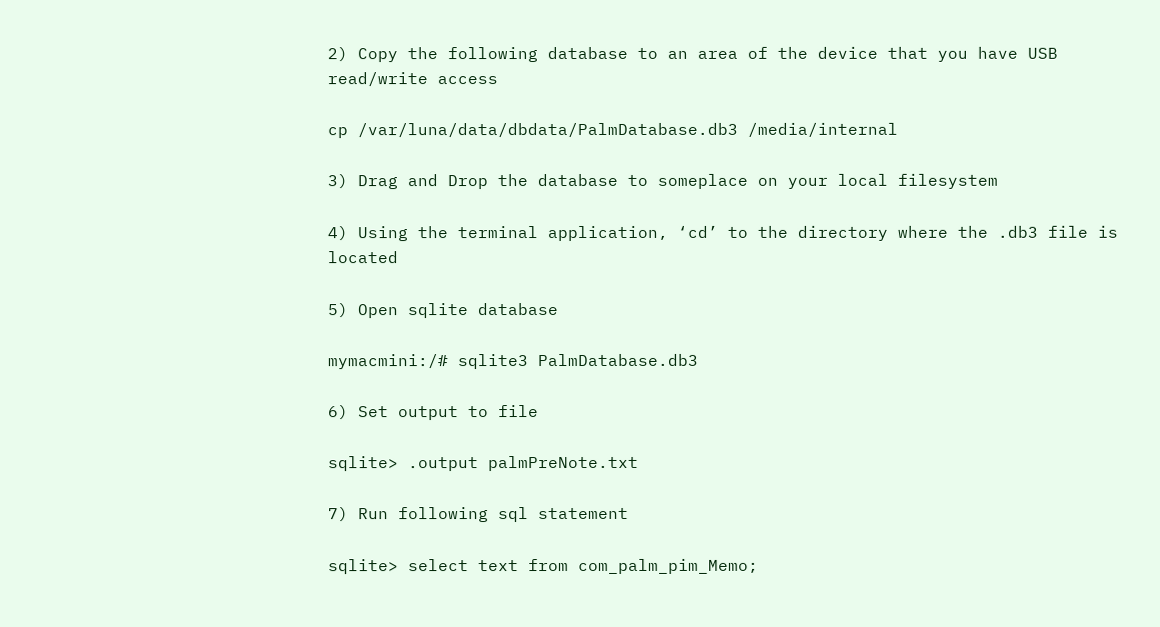2) Copy the following database to an area of the device that you have USB read/write access

cp /var/luna/data/dbdata/PalmDatabase.db3 /media/internal

3) Drag and Drop the database to someplace on your local filesystem

4) Using the terminal application, ‘cd’ to the directory where the .db3 file is located

5) Open sqlite database

mymacmini:/# sqlite3 PalmDatabase.db3

6) Set output to file

sqlite> .output palmPreNote.txt

7) Run following sql statement

sqlite> select text from com_palm_pim_Memo;